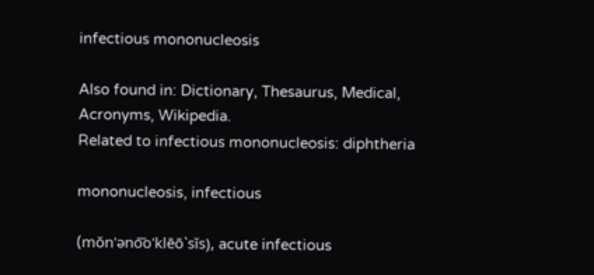infectious mononucleosis

Also found in: Dictionary, Thesaurus, Medical, Acronyms, Wikipedia.
Related to infectious mononucleosis: diphtheria

mononucleosis, infectious

(mŏn'əno͞o'klēō`sĭs), acute infectious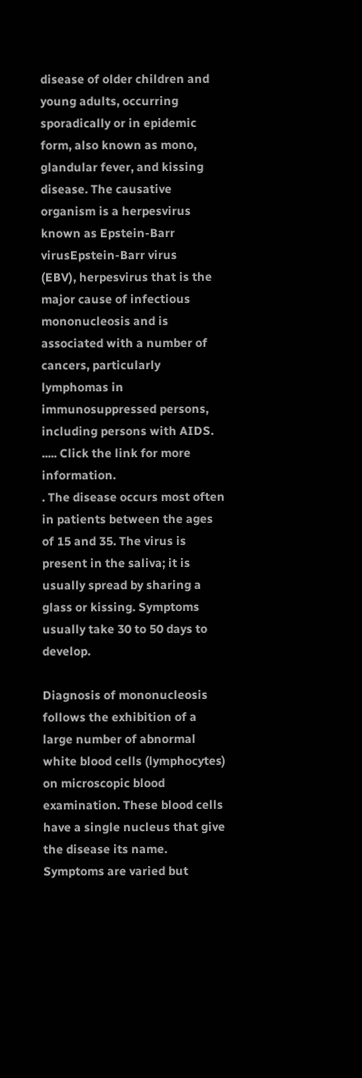disease of older children and young adults, occurring sporadically or in epidemic form, also known as mono, glandular fever, and kissing disease. The causative organism is a herpesvirus known as Epstein-Barr virusEpstein-Barr virus
(EBV), herpesvirus that is the major cause of infectious mononucleosis and is associated with a number of cancers, particularly lymphomas in immunosuppressed persons, including persons with AIDS.
..... Click the link for more information.
. The disease occurs most often in patients between the ages of 15 and 35. The virus is present in the saliva; it is usually spread by sharing a glass or kissing. Symptoms usually take 30 to 50 days to develop.

Diagnosis of mononucleosis follows the exhibition of a large number of abnormal white blood cells (lymphocytes) on microscopic blood examination. These blood cells have a single nucleus that give the disease its name. Symptoms are varied but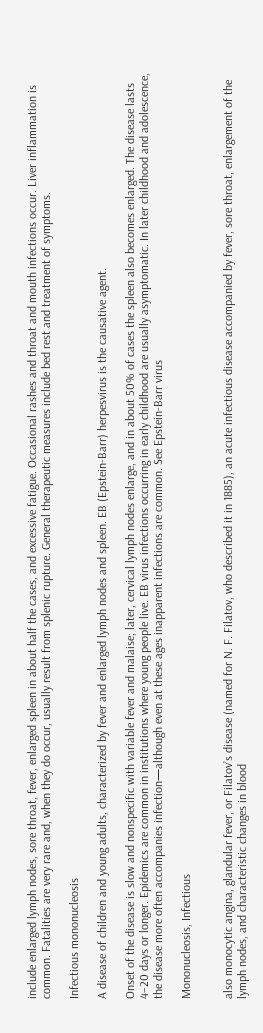include enlarged lymph nodes, sore throat, fever, enlarged spleen in about half the cases, and excessive fatigue. Occasional rashes and throat and mouth infections occur. Liver inflammation is common. Fatalities are very rare and, when they do occur, usually result from splenic rupture. General therapeutic measures include bed rest and treatment of symptoms.

Infectious mononucleosis

A disease of children and young adults, characterized by fever and enlarged lymph nodes and spleen. EB (Epstein-Barr) herpesvirus is the causative agent.

Onset of the disease is slow and nonspecific with variable fever and malaise; later, cervical lymph nodes enlarge, and in about 50% of cases the spleen also becomes enlarged. The disease lasts 4–20 days or longer. Epidemics are common in institutions where young people live. EB virus infections occurring in early childhood are usually asymptomatic. In later childhood and adolescence, the disease more often accompanies infection—although even at these ages inapparent infections are common. See Epstein-Barr virus

Mononucleosis, Infectious


also monocytic angina, glandular fever, or Filatov’s disease (named for N. F. Filatov, who described it in 1885), an acute infectious disease accompanied by fever, sore throat, enlargement of the lymph nodes, and characteristic changes in blood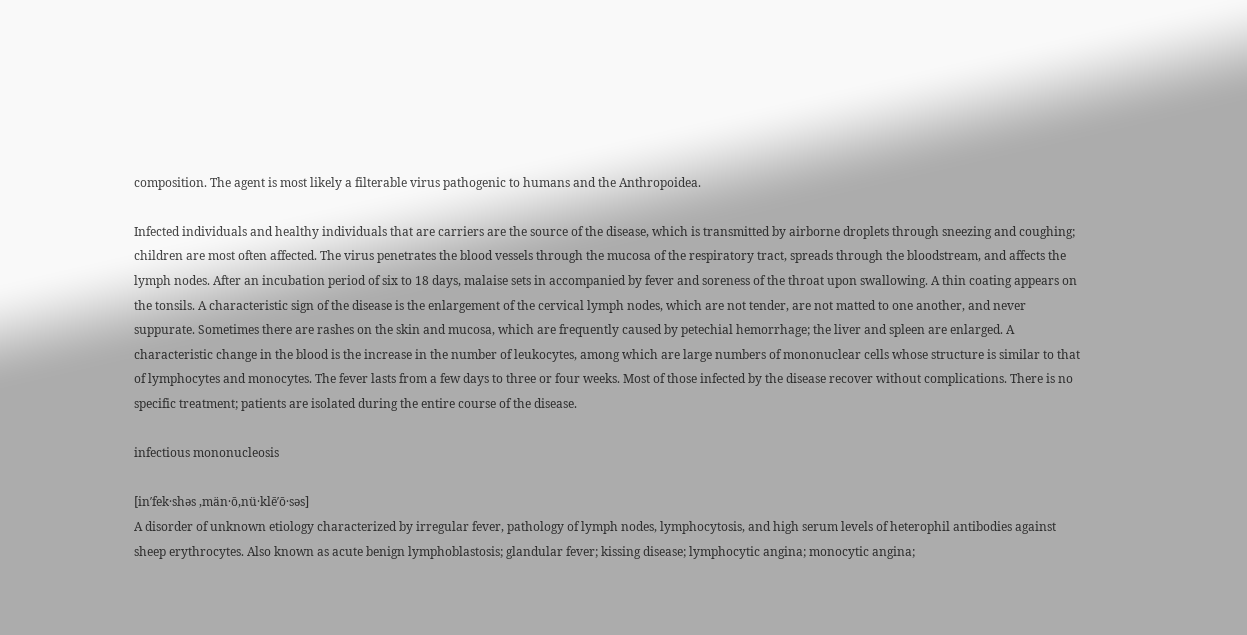composition. The agent is most likely a filterable virus pathogenic to humans and the Anthropoidea.

Infected individuals and healthy individuals that are carriers are the source of the disease, which is transmitted by airborne droplets through sneezing and coughing; children are most often affected. The virus penetrates the blood vessels through the mucosa of the respiratory tract, spreads through the bloodstream, and affects the lymph nodes. After an incubation period of six to 18 days, malaise sets in accompanied by fever and soreness of the throat upon swallowing. A thin coating appears on the tonsils. A characteristic sign of the disease is the enlargement of the cervical lymph nodes, which are not tender, are not matted to one another, and never suppurate. Sometimes there are rashes on the skin and mucosa, which are frequently caused by petechial hemorrhage; the liver and spleen are enlarged. A characteristic change in the blood is the increase in the number of leukocytes, among which are large numbers of mononuclear cells whose structure is similar to that of lymphocytes and monocytes. The fever lasts from a few days to three or four weeks. Most of those infected by the disease recover without complications. There is no specific treatment; patients are isolated during the entire course of the disease.

infectious mononucleosis

[in′fek·shəs ‚män·ō‚nü·klē′ō·səs]
A disorder of unknown etiology characterized by irregular fever, pathology of lymph nodes, lymphocytosis, and high serum levels of heterophil antibodies against sheep erythrocytes. Also known as acute benign lymphoblastosis; glandular fever; kissing disease; lymphocytic angina; monocytic angina;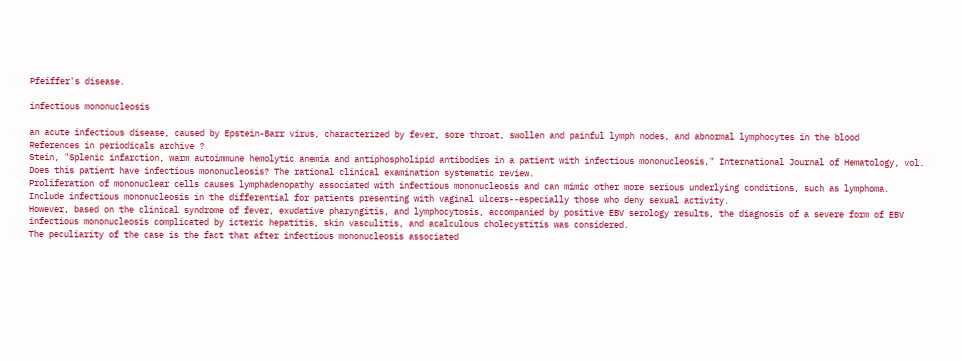Pfeiffer's disease.

infectious mononucleosis

an acute infectious disease, caused by Epstein-Barr virus, characterized by fever, sore throat, swollen and painful lymph nodes, and abnormal lymphocytes in the blood
References in periodicals archive ?
Stein, "Splenic infarction, warm autoimmune hemolytic anemia and antiphospholipid antibodies in a patient with infectious mononucleosis," International Journal of Hematology, vol.
Does this patient have infectious mononucleosis? The rational clinical examination systematic review.
Proliferation of mononuclear cells causes lymphadenopathy associated with infectious mononucleosis and can mimic other more serious underlying conditions, such as lymphoma.
Include infectious mononucleosis in the differential for patients presenting with vaginal ulcers--especially those who deny sexual activity.
However, based on the clinical syndrome of fever, exudative pharyngitis, and lymphocytosis, accompanied by positive EBV serology results, the diagnosis of a severe form of EBV infectious mononucleosis complicated by icteric hepatitis, skin vasculitis, and acalculous cholecystitis was considered.
The peculiarity of the case is the fact that after infectious mononucleosis associated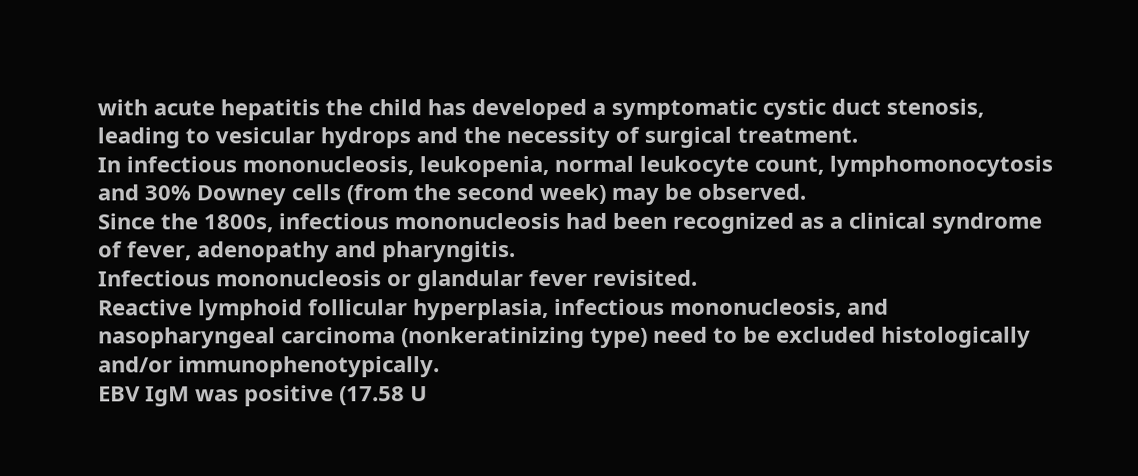with acute hepatitis the child has developed a symptomatic cystic duct stenosis, leading to vesicular hydrops and the necessity of surgical treatment.
In infectious mononucleosis, leukopenia, normal leukocyte count, lymphomonocytosis and 30% Downey cells (from the second week) may be observed.
Since the 1800s, infectious mononucleosis had been recognized as a clinical syndrome of fever, adenopathy and pharyngitis.
Infectious mononucleosis or glandular fever revisited.
Reactive lymphoid follicular hyperplasia, infectious mononucleosis, and nasopharyngeal carcinoma (nonkeratinizing type) need to be excluded histologically and/or immunophenotypically.
EBV IgM was positive (17.58 U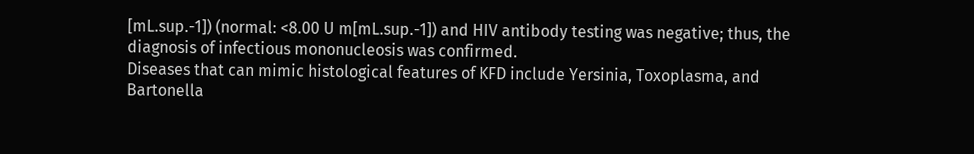[mL.sup.-1]) (normal: <8.00 U m[mL.sup.-1]) and HIV antibody testing was negative; thus, the diagnosis of infectious mononucleosis was confirmed.
Diseases that can mimic histological features of KFD include Yersinia, Toxoplasma, and Bartonella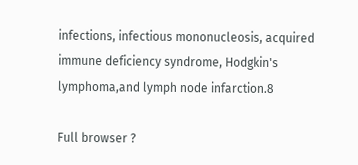infections, infectious mononucleosis, acquired immune deficiency syndrome, Hodgkin's lymphoma,and lymph node infarction.8

Full browser ?